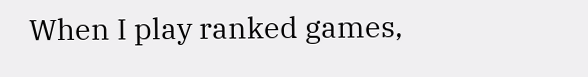When I play ranked games,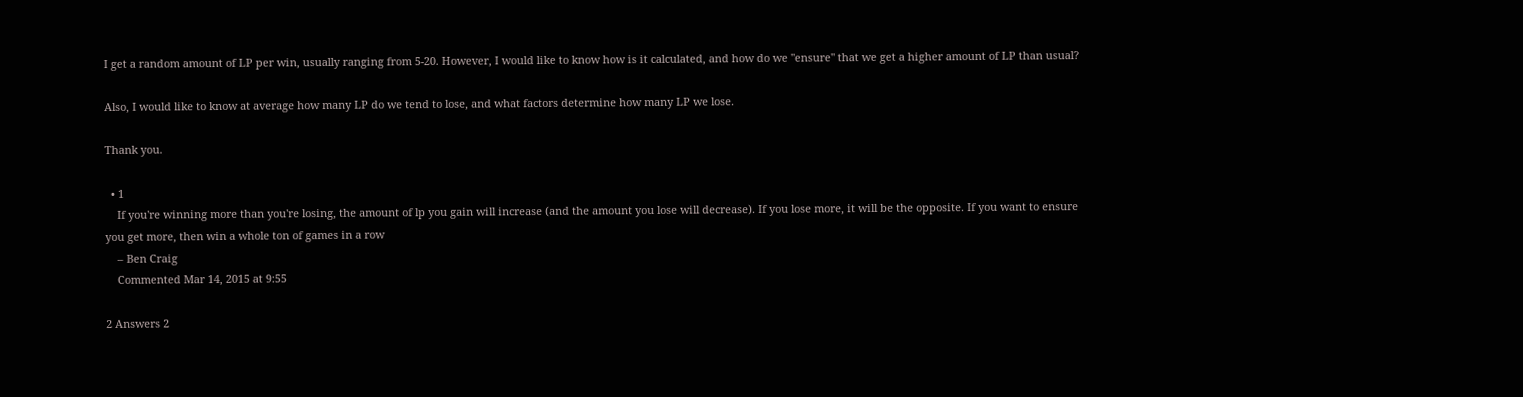I get a random amount of LP per win, usually ranging from 5-20. However, I would like to know how is it calculated, and how do we "ensure" that we get a higher amount of LP than usual?

Also, I would like to know at average how many LP do we tend to lose, and what factors determine how many LP we lose.

Thank you.

  • 1
    If you're winning more than you're losing, the amount of lp you gain will increase (and the amount you lose will decrease). If you lose more, it will be the opposite. If you want to ensure you get more, then win a whole ton of games in a row
    – Ben Craig
    Commented Mar 14, 2015 at 9:55

2 Answers 2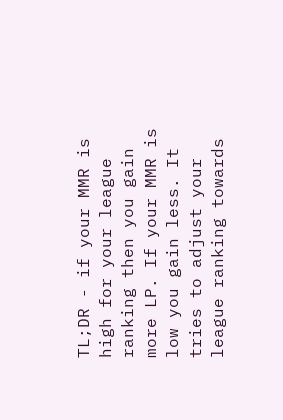TL;DR - if your MMR is high for your league ranking then you gain more LP. If your MMR is low you gain less. It tries to adjust your league ranking towards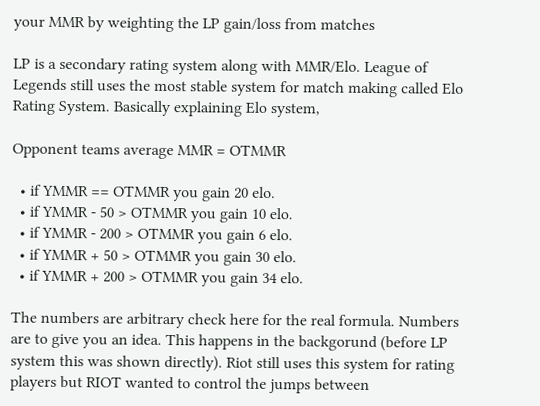your MMR by weighting the LP gain/loss from matches

LP is a secondary rating system along with MMR/Elo. League of Legends still uses the most stable system for match making called Elo Rating System. Basically explaining Elo system,

Opponent teams average MMR = OTMMR

  • if YMMR == OTMMR you gain 20 elo.
  • if YMMR - 50 > OTMMR you gain 10 elo.
  • if YMMR - 200 > OTMMR you gain 6 elo.
  • if YMMR + 50 > OTMMR you gain 30 elo.
  • if YMMR + 200 > OTMMR you gain 34 elo.

The numbers are arbitrary check here for the real formula. Numbers are to give you an idea. This happens in the backgorund (before LP system this was shown directly). Riot still uses this system for rating players but RIOT wanted to control the jumps between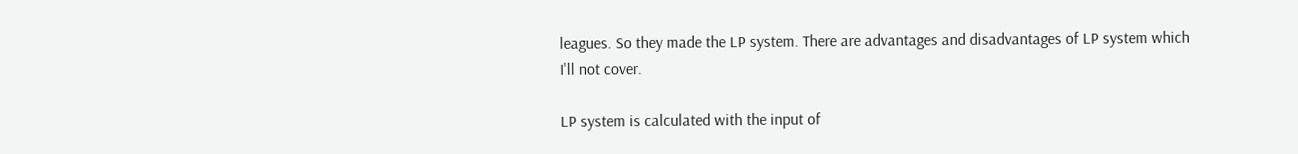leagues. So they made the LP system. There are advantages and disadvantages of LP system which I'll not cover.

LP system is calculated with the input of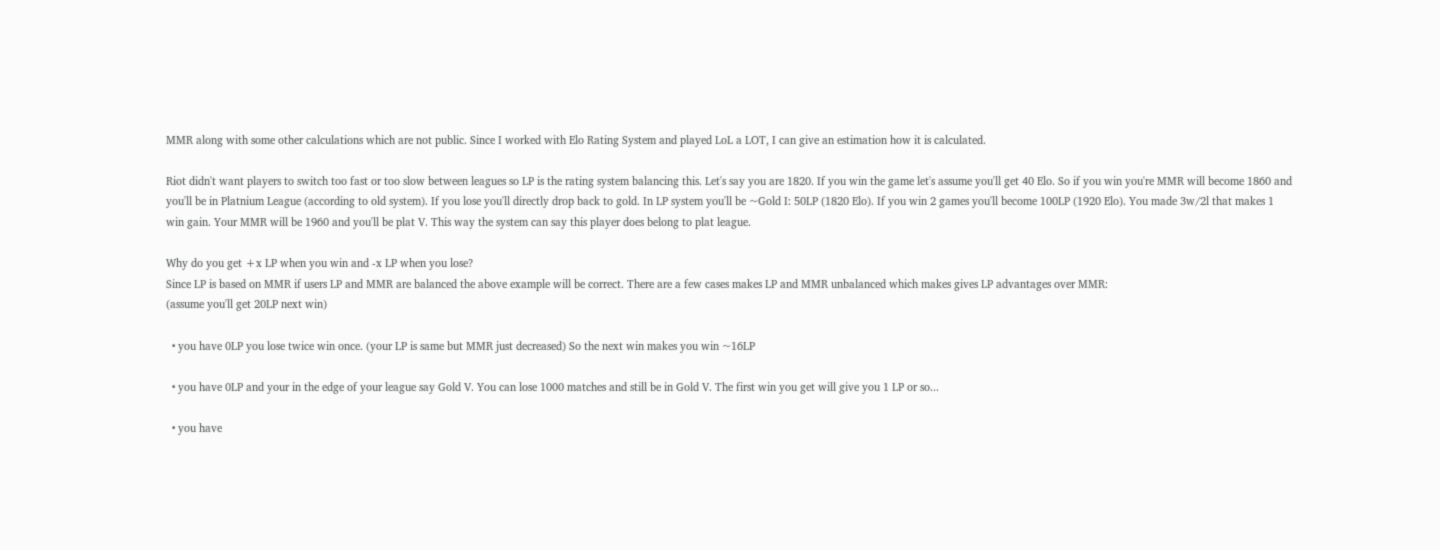MMR along with some other calculations which are not public. Since I worked with Elo Rating System and played LoL a LOT, I can give an estimation how it is calculated.

Riot didn't want players to switch too fast or too slow between leagues so LP is the rating system balancing this. Let's say you are 1820. If you win the game let's assume you'll get 40 Elo. So if you win you're MMR will become 1860 and you'll be in Platnium League (according to old system). If you lose you'll directly drop back to gold. In LP system you'll be ~Gold I: 50LP (1820 Elo). If you win 2 games you'll become 100LP (1920 Elo). You made 3w/2l that makes 1 win gain. Your MMR will be 1960 and you'll be plat V. This way the system can say this player does belong to plat league.

Why do you get +x LP when you win and -x LP when you lose?
Since LP is based on MMR if users LP and MMR are balanced the above example will be correct. There are a few cases makes LP and MMR unbalanced which makes gives LP advantages over MMR:
(assume you'll get 20LP next win)

  • you have 0LP you lose twice win once. (your LP is same but MMR just decreased) So the next win makes you win ~16LP

  • you have 0LP and your in the edge of your league say Gold V. You can lose 1000 matches and still be in Gold V. The first win you get will give you 1 LP or so...

  • you have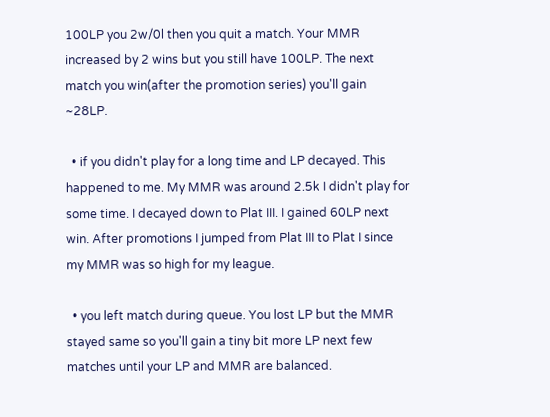100LP you 2w/0l then you quit a match. Your MMR increased by 2 wins but you still have 100LP. The next match you win(after the promotion series) you'll gain ~28LP.

  • if you didn't play for a long time and LP decayed. This happened to me. My MMR was around 2.5k I didn't play for some time. I decayed down to Plat III. I gained 60LP next win. After promotions I jumped from Plat III to Plat I since my MMR was so high for my league.

  • you left match during queue. You lost LP but the MMR stayed same so you'll gain a tiny bit more LP next few matches until your LP and MMR are balanced.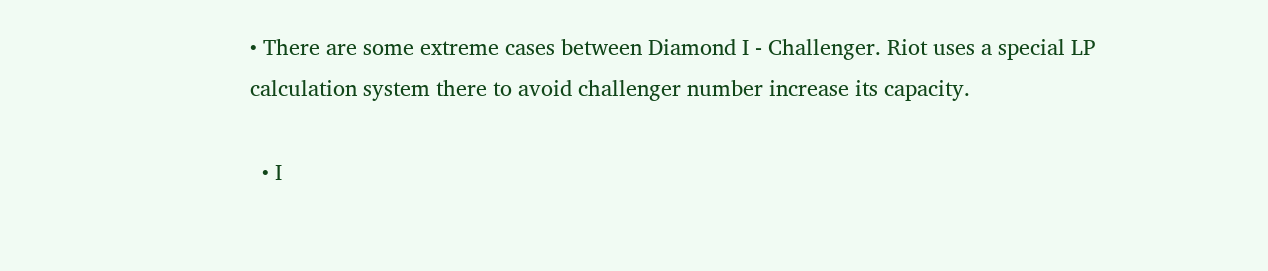• There are some extreme cases between Diamond I - Challenger. Riot uses a special LP calculation system there to avoid challenger number increase its capacity.

  • I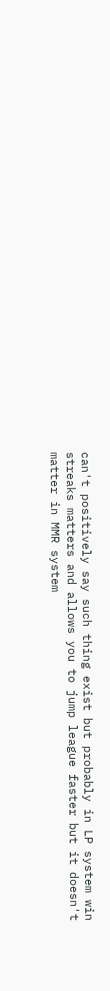can't positively say such thing exist but probably in LP system win streaks matters and allows you to jump league faster but it doesn't matter in MMR system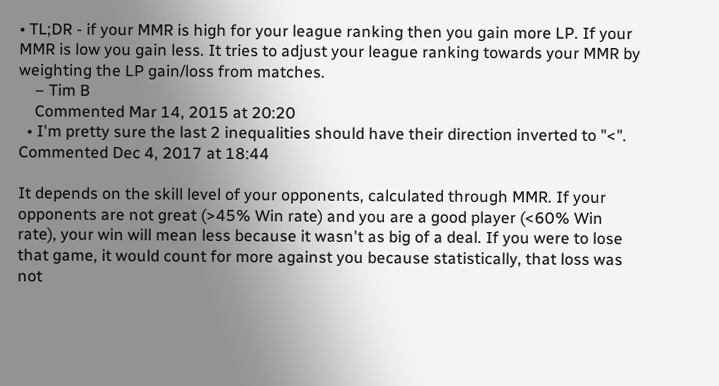• TL;DR - if your MMR is high for your league ranking then you gain more LP. If your MMR is low you gain less. It tries to adjust your league ranking towards your MMR by weighting the LP gain/loss from matches.
    – Tim B
    Commented Mar 14, 2015 at 20:20
  • I'm pretty sure the last 2 inequalities should have their direction inverted to "<". Commented Dec 4, 2017 at 18:44

It depends on the skill level of your opponents, calculated through MMR. If your opponents are not great (>45% Win rate) and you are a good player (<60% Win rate), your win will mean less because it wasn't as big of a deal. If you were to lose that game, it would count for more against you because statistically, that loss was not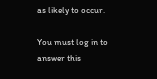as likely to occur.

You must log in to answer this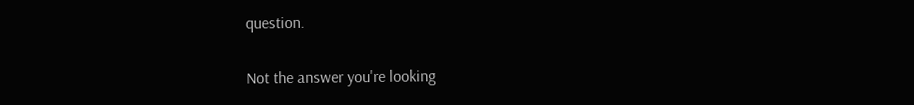question.

Not the answer you're looking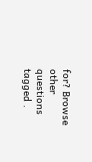for? Browse other questions tagged .